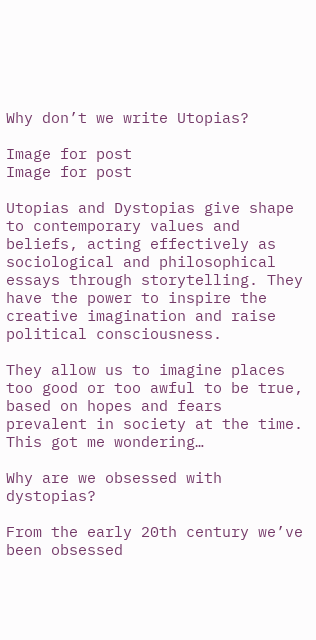Why don’t we write Utopias?

Image for post
Image for post

Utopias and Dystopias give shape to contemporary values and beliefs, acting effectively as sociological and philosophical essays through storytelling. They have the power to inspire the creative imagination and raise political consciousness.

They allow us to imagine places too good or too awful to be true, based on hopes and fears prevalent in society at the time. This got me wondering…

Why are we obsessed with dystopias?

From the early 20th century we’ve been obsessed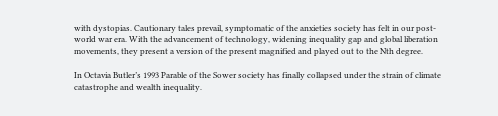with dystopias. Cautionary tales prevail, symptomatic of the anxieties society has felt in our post-world war era. With the advancement of technology, widening inequality gap and global liberation movements, they present a version of the present magnified and played out to the Nth degree.

In Octavia Butler’s 1993 Parable of the Sower society has finally collapsed under the strain of climate catastrophe and wealth inequality.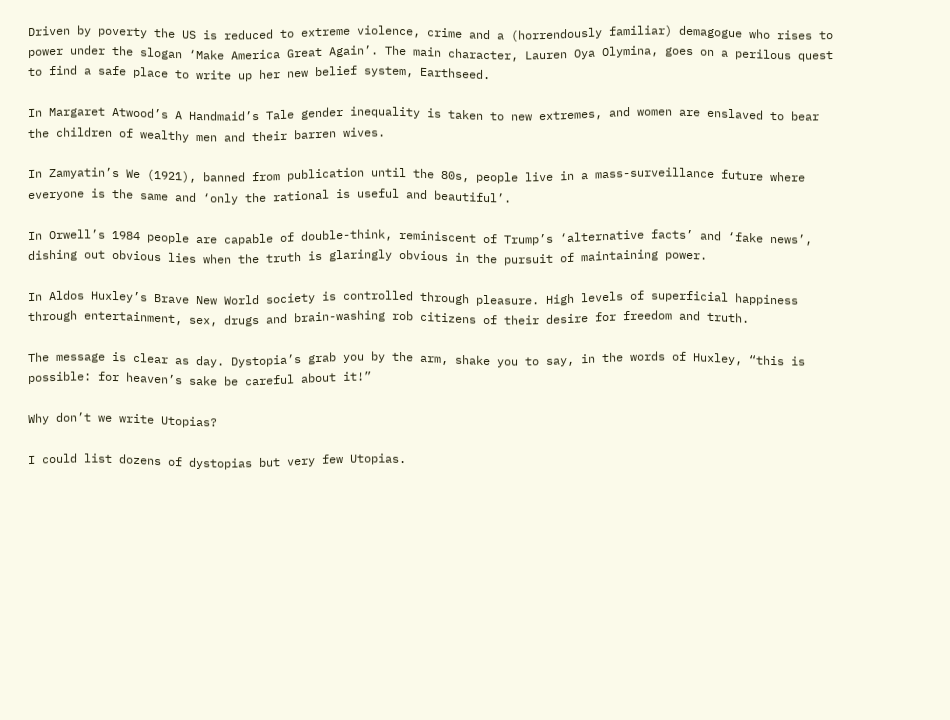Driven by poverty the US is reduced to extreme violence, crime and a (horrendously familiar) demagogue who rises to power under the slogan ‘Make America Great Again’. The main character, Lauren Oya Olymina, goes on a perilous quest to find a safe place to write up her new belief system, Earthseed.

In Margaret Atwood’s A Handmaid’s Tale gender inequality is taken to new extremes, and women are enslaved to bear the children of wealthy men and their barren wives.

In Zamyatin’s We (1921), banned from publication until the 80s, people live in a mass-surveillance future where everyone is the same and ‘only the rational is useful and beautiful’.

In Orwell’s 1984 people are capable of double-think, reminiscent of Trump’s ‘alternative facts’ and ‘fake news’, dishing out obvious lies when the truth is glaringly obvious in the pursuit of maintaining power.

In Aldos Huxley’s Brave New World society is controlled through pleasure. High levels of superficial happiness through entertainment, sex, drugs and brain-washing rob citizens of their desire for freedom and truth.

The message is clear as day. Dystopia’s grab you by the arm, shake you to say, in the words of Huxley, “this is possible: for heaven’s sake be careful about it!”

Why don’t we write Utopias?

I could list dozens of dystopias but very few Utopias.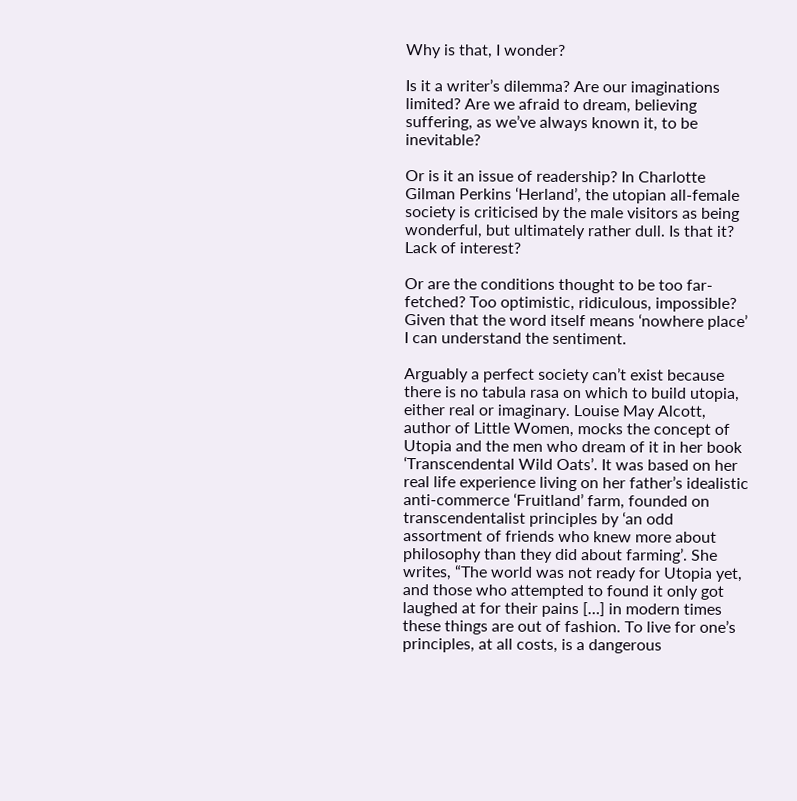Why is that, I wonder?

Is it a writer’s dilemma? Are our imaginations limited? Are we afraid to dream, believing suffering, as we’ve always known it, to be inevitable?

Or is it an issue of readership? In Charlotte Gilman Perkins ‘Herland’, the utopian all-female society is criticised by the male visitors as being wonderful, but ultimately rather dull. Is that it? Lack of interest?

Or are the conditions thought to be too far-fetched? Too optimistic, ridiculous, impossible? Given that the word itself means ‘nowhere place’ I can understand the sentiment.

Arguably a perfect society can’t exist because there is no tabula rasa on which to build utopia, either real or imaginary. Louise May Alcott, author of Little Women, mocks the concept of Utopia and the men who dream of it in her book ‘Transcendental Wild Oats’. It was based on her real life experience living on her father’s idealistic anti-commerce ‘Fruitland’ farm, founded on transcendentalist principles by ‘an odd assortment of friends who knew more about philosophy than they did about farming’. She writes, “The world was not ready for Utopia yet, and those who attempted to found it only got laughed at for their pains […] in modern times these things are out of fashion. To live for one’s principles, at all costs, is a dangerous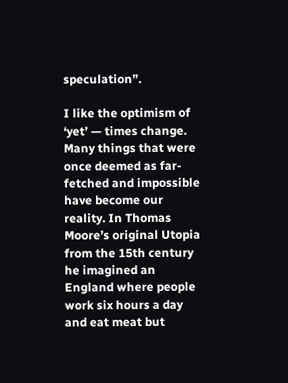speculation”.

I like the optimism of ‘yet’ — times change. Many things that were once deemed as far-fetched and impossible have become our reality. In Thomas Moore’s original Utopia from the 15th century he imagined an England where people work six hours a day and eat meat but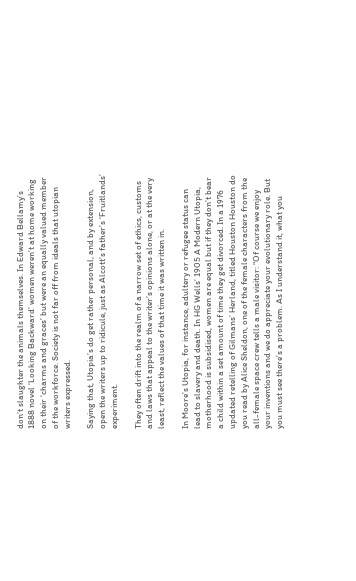don’t slaughter the animals themselves. In Edward Bellamy’s 1888 novel ‘Looking Backward’ women weren’t at home working on their ‘charms and graces’ but were an equally valued member of the workforce. Society is not far off from ideals that utopian writers expressed.

Saying that, Utopia’s do get rather personal, and by extension, open the writers up to ridicule, just as Alcott’s father’s ‘Fruitlands’ experiment.

They often drift into the realm of a narrow set of ethics, customs and laws that appeal to the writer’s opinions alone, or at the very least, reflect the values of that time it was written in.

In Moore’s Utopia, for instance, adultery or refugee status can lead to slavery and death. In HG Wells’ 1905 A Modern Utopia, motherhood is subsidised, women are equal but if they don’t bear a child within a set amount of time they get divorced. In a 1976 updated retelling of Gilmans’ Herland, titled Houston Houston do you read by Alice Sheldon, one of the female characters from the all-female space crew tells a male visitor: “Of course we enjoy your inventions and we do appreciate your evolutionary role. But you must see there’s a problem. As I understand it, what you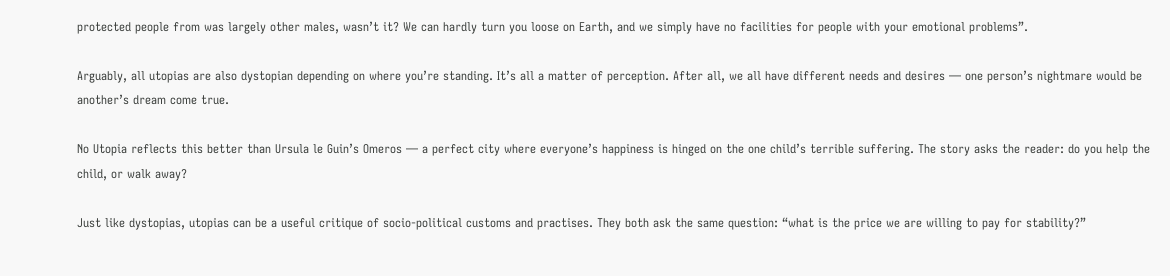protected people from was largely other males, wasn’t it? We can hardly turn you loose on Earth, and we simply have no facilities for people with your emotional problems”.

Arguably, all utopias are also dystopian depending on where you’re standing. It’s all a matter of perception. After all, we all have different needs and desires — one person’s nightmare would be another’s dream come true.

No Utopia reflects this better than Ursula le Guin’s Omeros — a perfect city where everyone’s happiness is hinged on the one child’s terrible suffering. The story asks the reader: do you help the child, or walk away?

Just like dystopias, utopias can be a useful critique of socio-political customs and practises. They both ask the same question: “what is the price we are willing to pay for stability?”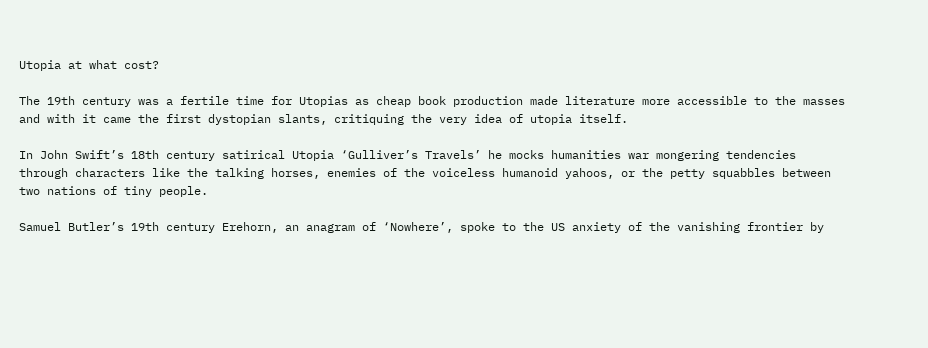Utopia at what cost?

The 19th century was a fertile time for Utopias as cheap book production made literature more accessible to the masses and with it came the first dystopian slants, critiquing the very idea of utopia itself.

In John Swift’s 18th century satirical Utopia ‘Gulliver’s Travels’ he mocks humanities war mongering tendencies through characters like the talking horses, enemies of the voiceless humanoid yahoos, or the petty squabbles between two nations of tiny people.

Samuel Butler’s 19th century Erehorn, an anagram of ‘Nowhere’, spoke to the US anxiety of the vanishing frontier by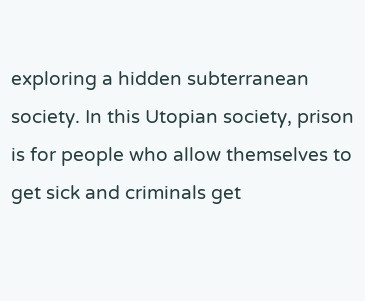exploring a hidden subterranean society. In this Utopian society, prison is for people who allow themselves to get sick and criminals get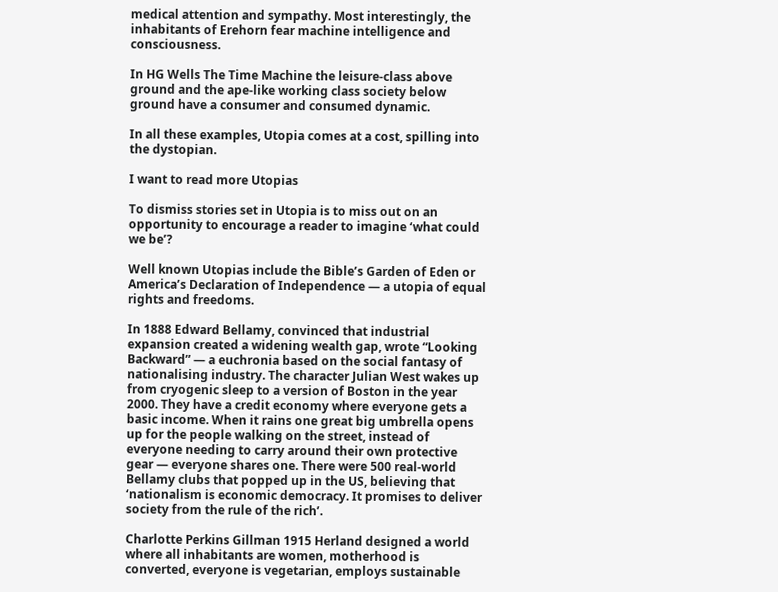medical attention and sympathy. Most interestingly, the inhabitants of Erehorn fear machine intelligence and consciousness.

In HG Wells The Time Machine the leisure-class above ground and the ape-like working class society below ground have a consumer and consumed dynamic.

In all these examples, Utopia comes at a cost, spilling into the dystopian.

I want to read more Utopias

To dismiss stories set in Utopia is to miss out on an opportunity to encourage a reader to imagine ‘what could we be’?

Well known Utopias include the Bible’s Garden of Eden or America’s Declaration of Independence — a utopia of equal rights and freedoms.

In 1888 Edward Bellamy, convinced that industrial expansion created a widening wealth gap, wrote “Looking Backward” — a euchronia based on the social fantasy of nationalising industry. The character Julian West wakes up from cryogenic sleep to a version of Boston in the year 2000. They have a credit economy where everyone gets a basic income. When it rains one great big umbrella opens up for the people walking on the street, instead of everyone needing to carry around their own protective gear — everyone shares one. There were 500 real-world Bellamy clubs that popped up in the US, believing that ‘nationalism is economic democracy. It promises to deliver society from the rule of the rich’.

Charlotte Perkins Gillman 1915 Herland designed a world where all inhabitants are women, motherhood is converted, everyone is vegetarian, employs sustainable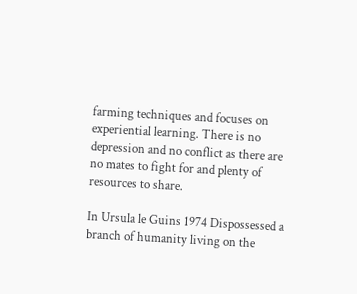farming techniques and focuses on experiential learning. There is no depression and no conflict as there are no mates to fight for and plenty of resources to share.

In Ursula le Guins 1974 Dispossessed a branch of humanity living on the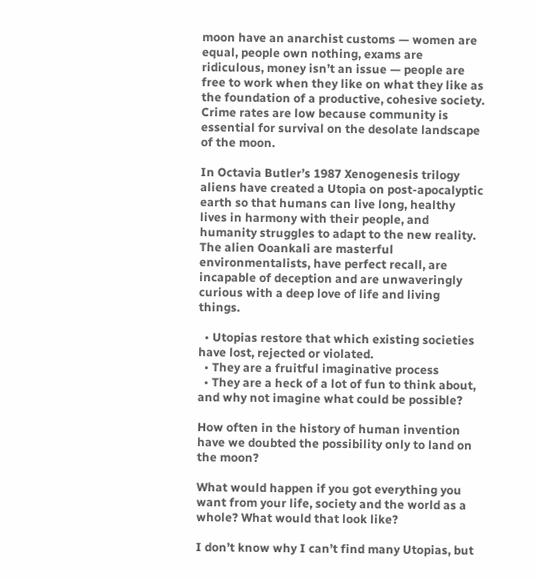moon have an anarchist customs — women are equal, people own nothing, exams are ridiculous, money isn’t an issue — people are free to work when they like on what they like as the foundation of a productive, cohesive society. Crime rates are low because community is essential for survival on the desolate landscape of the moon.

In Octavia Butler’s 1987 Xenogenesis trilogy aliens have created a Utopia on post-apocalyptic earth so that humans can live long, healthy lives in harmony with their people, and humanity struggles to adapt to the new reality. The alien Ooankali are masterful environmentalists, have perfect recall, are incapable of deception and are unwaveringly curious with a deep love of life and living things.

  • Utopias restore that which existing societies have lost, rejected or violated.
  • They are a fruitful imaginative process
  • They are a heck of a lot of fun to think about, and why not imagine what could be possible?

How often in the history of human invention have we doubted the possibility only to land on the moon?

What would happen if you got everything you want from your life, society and the world as a whole? What would that look like?

I don’t know why I can’t find many Utopias, but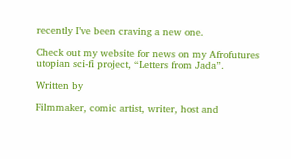recently I’ve been craving a new one.

Check out my website for news on my Afrofutures utopian sci-fi project, “Letters from Jada”.

Written by

Filmmaker, comic artist, writer, host and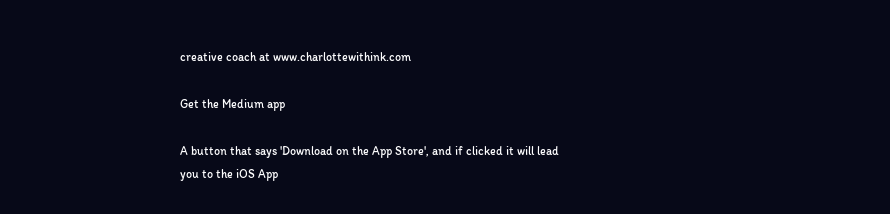creative coach at www.charlottewithink.com

Get the Medium app

A button that says 'Download on the App Store', and if clicked it will lead you to the iOS App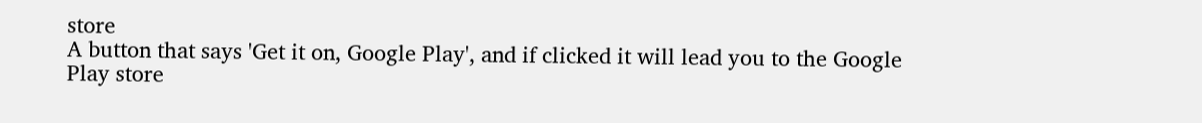store
A button that says 'Get it on, Google Play', and if clicked it will lead you to the Google Play store